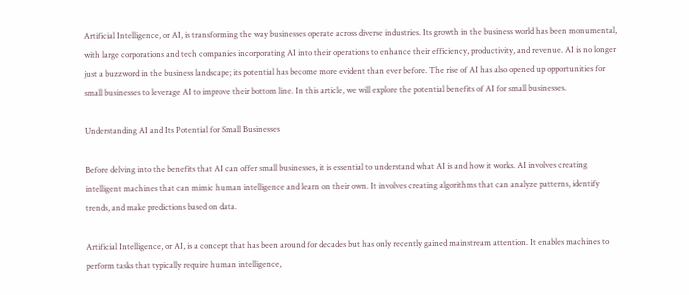Artificial Intelligence, or AI, is transforming the way businesses operate across diverse industries. Its growth in the business world has been monumental, with large corporations and tech companies incorporating AI into their operations to enhance their efficiency, productivity, and revenue. AI is no longer just a buzzword in the business landscape; its potential has become more evident than ever before. The rise of AI has also opened up opportunities for small businesses to leverage AI to improve their bottom line. In this article, we will explore the potential benefits of AI for small businesses.

Understanding AI and Its Potential for Small Businesses

Before delving into the benefits that AI can offer small businesses, it is essential to understand what AI is and how it works. AI involves creating intelligent machines that can mimic human intelligence and learn on their own. It involves creating algorithms that can analyze patterns, identify trends, and make predictions based on data.

Artificial Intelligence, or AI, is a concept that has been around for decades but has only recently gained mainstream attention. It enables machines to perform tasks that typically require human intelligence,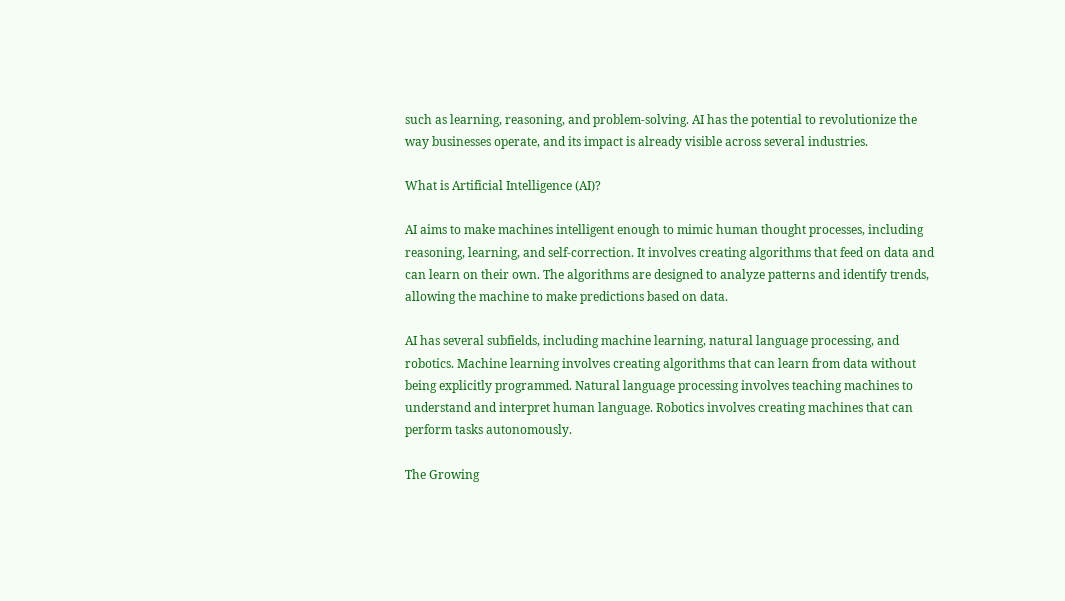such as learning, reasoning, and problem-solving. AI has the potential to revolutionize the way businesses operate, and its impact is already visible across several industries.

What is Artificial Intelligence (AI)?

AI aims to make machines intelligent enough to mimic human thought processes, including reasoning, learning, and self-correction. It involves creating algorithms that feed on data and can learn on their own. The algorithms are designed to analyze patterns and identify trends, allowing the machine to make predictions based on data.

AI has several subfields, including machine learning, natural language processing, and robotics. Machine learning involves creating algorithms that can learn from data without being explicitly programmed. Natural language processing involves teaching machines to understand and interpret human language. Robotics involves creating machines that can perform tasks autonomously.

The Growing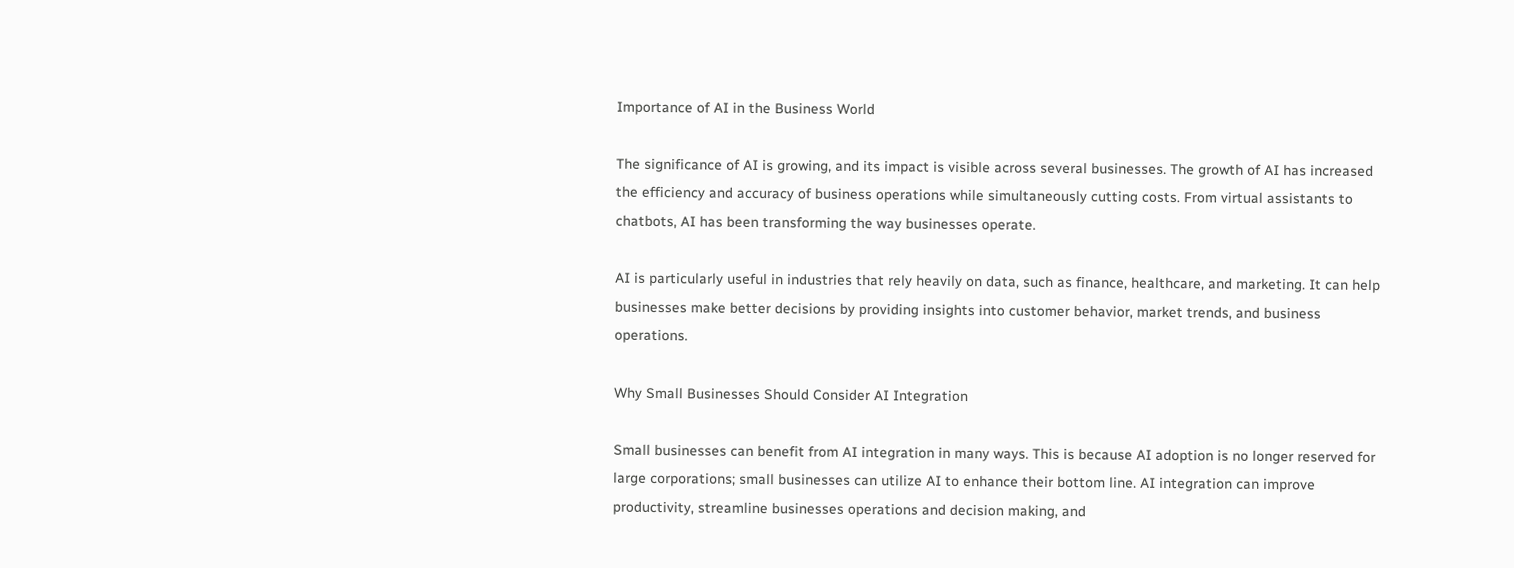Importance of AI in the Business World

The significance of AI is growing, and its impact is visible across several businesses. The growth of AI has increased the efficiency and accuracy of business operations while simultaneously cutting costs. From virtual assistants to chatbots, AI has been transforming the way businesses operate.

AI is particularly useful in industries that rely heavily on data, such as finance, healthcare, and marketing. It can help businesses make better decisions by providing insights into customer behavior, market trends, and business operations.

Why Small Businesses Should Consider AI Integration

Small businesses can benefit from AI integration in many ways. This is because AI adoption is no longer reserved for large corporations; small businesses can utilize AI to enhance their bottom line. AI integration can improve productivity, streamline businesses operations and decision making, and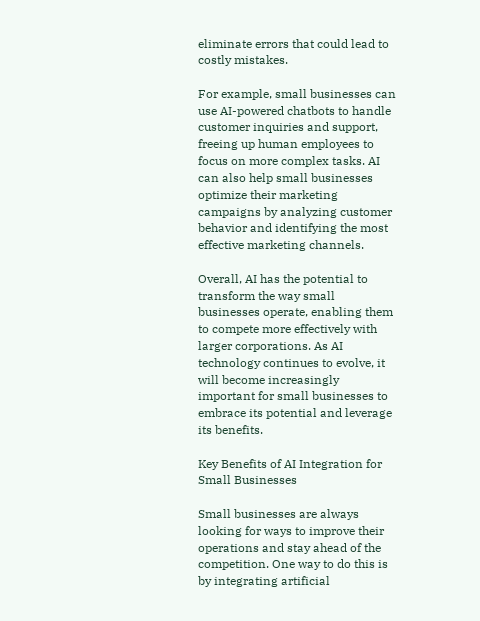eliminate errors that could lead to costly mistakes.

For example, small businesses can use AI-powered chatbots to handle customer inquiries and support, freeing up human employees to focus on more complex tasks. AI can also help small businesses optimize their marketing campaigns by analyzing customer behavior and identifying the most effective marketing channels.

Overall, AI has the potential to transform the way small businesses operate, enabling them to compete more effectively with larger corporations. As AI technology continues to evolve, it will become increasingly important for small businesses to embrace its potential and leverage its benefits.

Key Benefits of AI Integration for Small Businesses

Small businesses are always looking for ways to improve their operations and stay ahead of the competition. One way to do this is by integrating artificial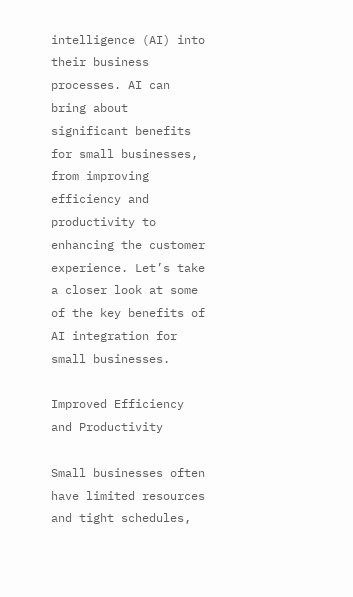intelligence (AI) into their business processes. AI can bring about significant benefits for small businesses, from improving efficiency and productivity to enhancing the customer experience. Let’s take a closer look at some of the key benefits of AI integration for small businesses.

Improved Efficiency and Productivity

Small businesses often have limited resources and tight schedules,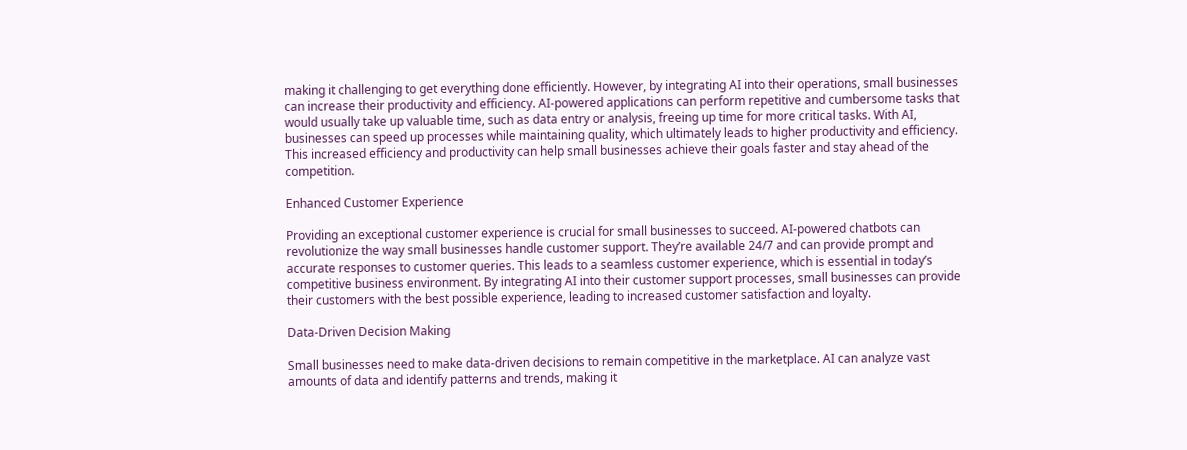making it challenging to get everything done efficiently. However, by integrating AI into their operations, small businesses can increase their productivity and efficiency. AI-powered applications can perform repetitive and cumbersome tasks that would usually take up valuable time, such as data entry or analysis, freeing up time for more critical tasks. With AI, businesses can speed up processes while maintaining quality, which ultimately leads to higher productivity and efficiency. This increased efficiency and productivity can help small businesses achieve their goals faster and stay ahead of the competition.

Enhanced Customer Experience

Providing an exceptional customer experience is crucial for small businesses to succeed. AI-powered chatbots can revolutionize the way small businesses handle customer support. They’re available 24/7 and can provide prompt and accurate responses to customer queries. This leads to a seamless customer experience, which is essential in today’s competitive business environment. By integrating AI into their customer support processes, small businesses can provide their customers with the best possible experience, leading to increased customer satisfaction and loyalty.

Data-Driven Decision Making

Small businesses need to make data-driven decisions to remain competitive in the marketplace. AI can analyze vast amounts of data and identify patterns and trends, making it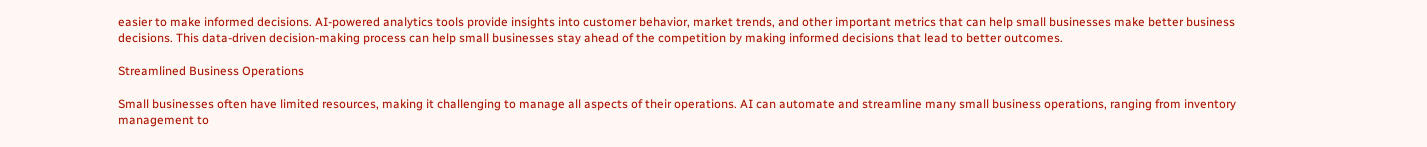easier to make informed decisions. AI-powered analytics tools provide insights into customer behavior, market trends, and other important metrics that can help small businesses make better business decisions. This data-driven decision-making process can help small businesses stay ahead of the competition by making informed decisions that lead to better outcomes.

Streamlined Business Operations

Small businesses often have limited resources, making it challenging to manage all aspects of their operations. AI can automate and streamline many small business operations, ranging from inventory management to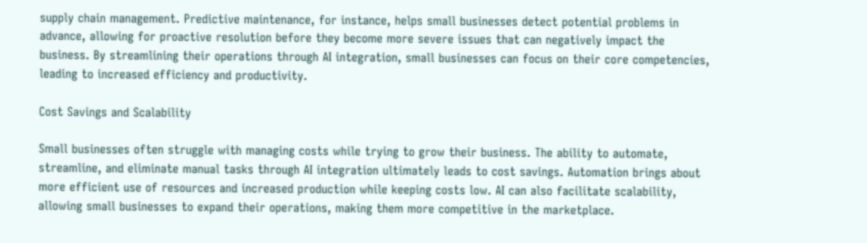supply chain management. Predictive maintenance, for instance, helps small businesses detect potential problems in advance, allowing for proactive resolution before they become more severe issues that can negatively impact the business. By streamlining their operations through AI integration, small businesses can focus on their core competencies, leading to increased efficiency and productivity.

Cost Savings and Scalability

Small businesses often struggle with managing costs while trying to grow their business. The ability to automate, streamline, and eliminate manual tasks through AI integration ultimately leads to cost savings. Automation brings about more efficient use of resources and increased production while keeping costs low. AI can also facilitate scalability, allowing small businesses to expand their operations, making them more competitive in the marketplace.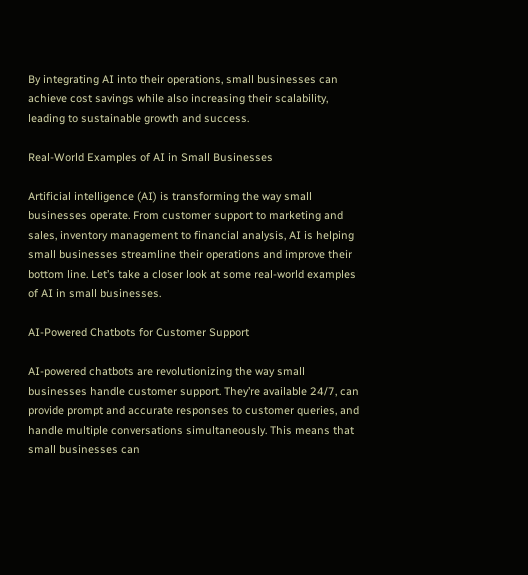By integrating AI into their operations, small businesses can achieve cost savings while also increasing their scalability, leading to sustainable growth and success.

Real-World Examples of AI in Small Businesses

Artificial intelligence (AI) is transforming the way small businesses operate. From customer support to marketing and sales, inventory management to financial analysis, AI is helping small businesses streamline their operations and improve their bottom line. Let’s take a closer look at some real-world examples of AI in small businesses.

AI-Powered Chatbots for Customer Support

AI-powered chatbots are revolutionizing the way small businesses handle customer support. They’re available 24/7, can provide prompt and accurate responses to customer queries, and handle multiple conversations simultaneously. This means that small businesses can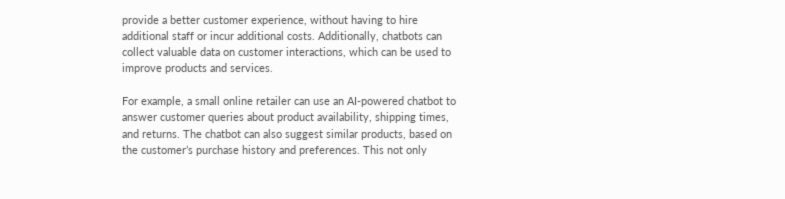provide a better customer experience, without having to hire additional staff or incur additional costs. Additionally, chatbots can collect valuable data on customer interactions, which can be used to improve products and services.

For example, a small online retailer can use an AI-powered chatbot to answer customer queries about product availability, shipping times, and returns. The chatbot can also suggest similar products, based on the customer’s purchase history and preferences. This not only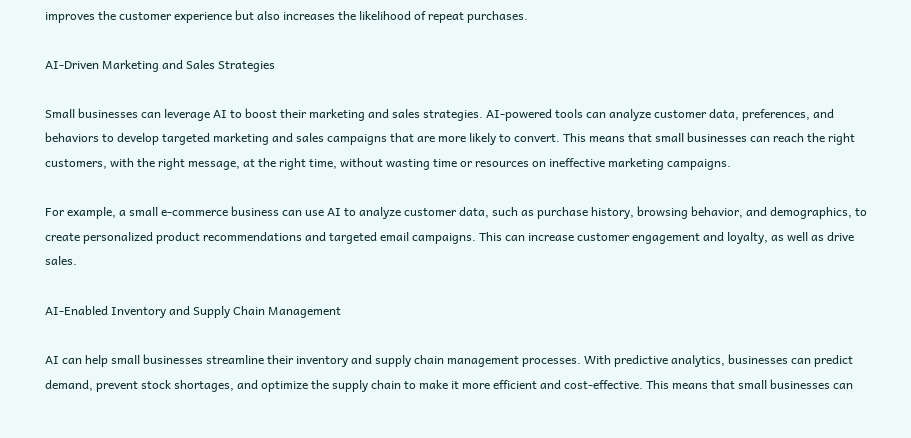improves the customer experience but also increases the likelihood of repeat purchases.

AI-Driven Marketing and Sales Strategies

Small businesses can leverage AI to boost their marketing and sales strategies. AI-powered tools can analyze customer data, preferences, and behaviors to develop targeted marketing and sales campaigns that are more likely to convert. This means that small businesses can reach the right customers, with the right message, at the right time, without wasting time or resources on ineffective marketing campaigns.

For example, a small e-commerce business can use AI to analyze customer data, such as purchase history, browsing behavior, and demographics, to create personalized product recommendations and targeted email campaigns. This can increase customer engagement and loyalty, as well as drive sales.

AI-Enabled Inventory and Supply Chain Management

AI can help small businesses streamline their inventory and supply chain management processes. With predictive analytics, businesses can predict demand, prevent stock shortages, and optimize the supply chain to make it more efficient and cost-effective. This means that small businesses can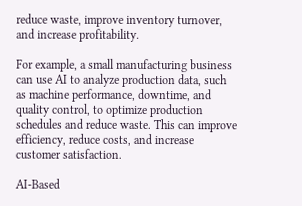reduce waste, improve inventory turnover, and increase profitability.

For example, a small manufacturing business can use AI to analyze production data, such as machine performance, downtime, and quality control, to optimize production schedules and reduce waste. This can improve efficiency, reduce costs, and increase customer satisfaction.

AI-Based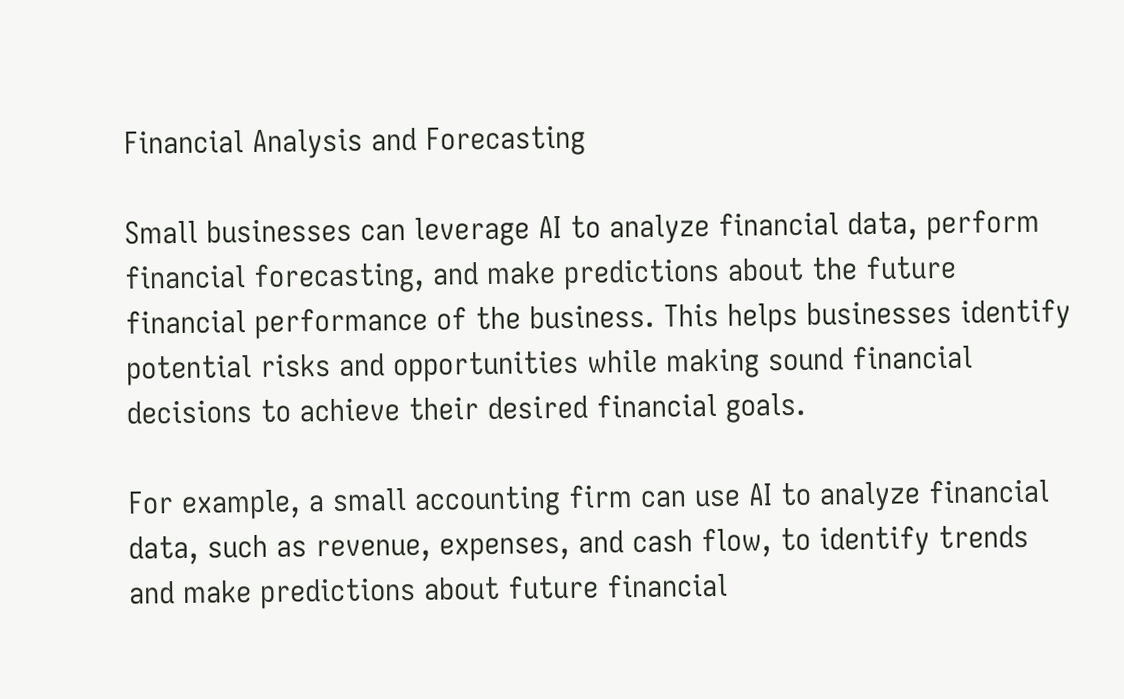Financial Analysis and Forecasting

Small businesses can leverage AI to analyze financial data, perform financial forecasting, and make predictions about the future financial performance of the business. This helps businesses identify potential risks and opportunities while making sound financial decisions to achieve their desired financial goals.

For example, a small accounting firm can use AI to analyze financial data, such as revenue, expenses, and cash flow, to identify trends and make predictions about future financial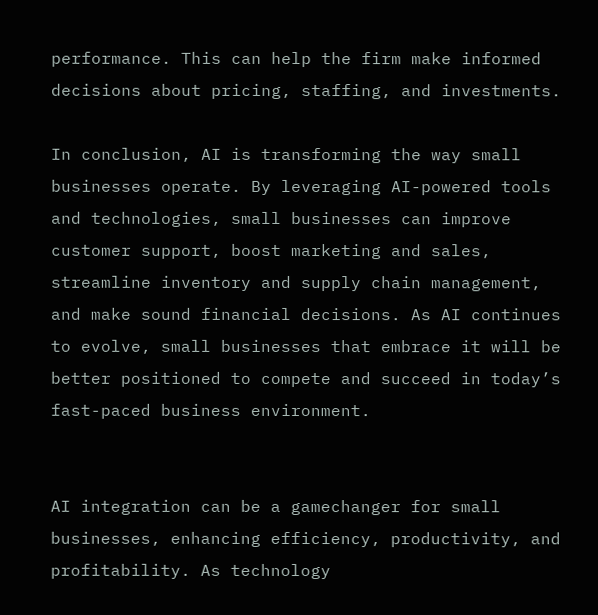performance. This can help the firm make informed decisions about pricing, staffing, and investments.

In conclusion, AI is transforming the way small businesses operate. By leveraging AI-powered tools and technologies, small businesses can improve customer support, boost marketing and sales, streamline inventory and supply chain management, and make sound financial decisions. As AI continues to evolve, small businesses that embrace it will be better positioned to compete and succeed in today’s fast-paced business environment.


AI integration can be a gamechanger for small businesses, enhancing efficiency, productivity, and profitability. As technology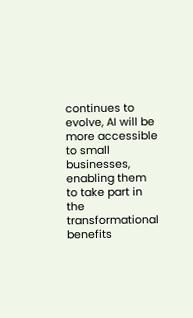continues to evolve, AI will be more accessible to small businesses, enabling them to take part in the transformational benefits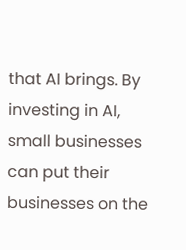that AI brings. By investing in AI, small businesses can put their businesses on the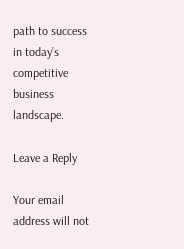path to success in today’s competitive business landscape.

Leave a Reply

Your email address will not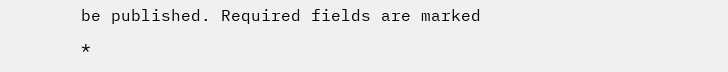be published. Required fields are marked *